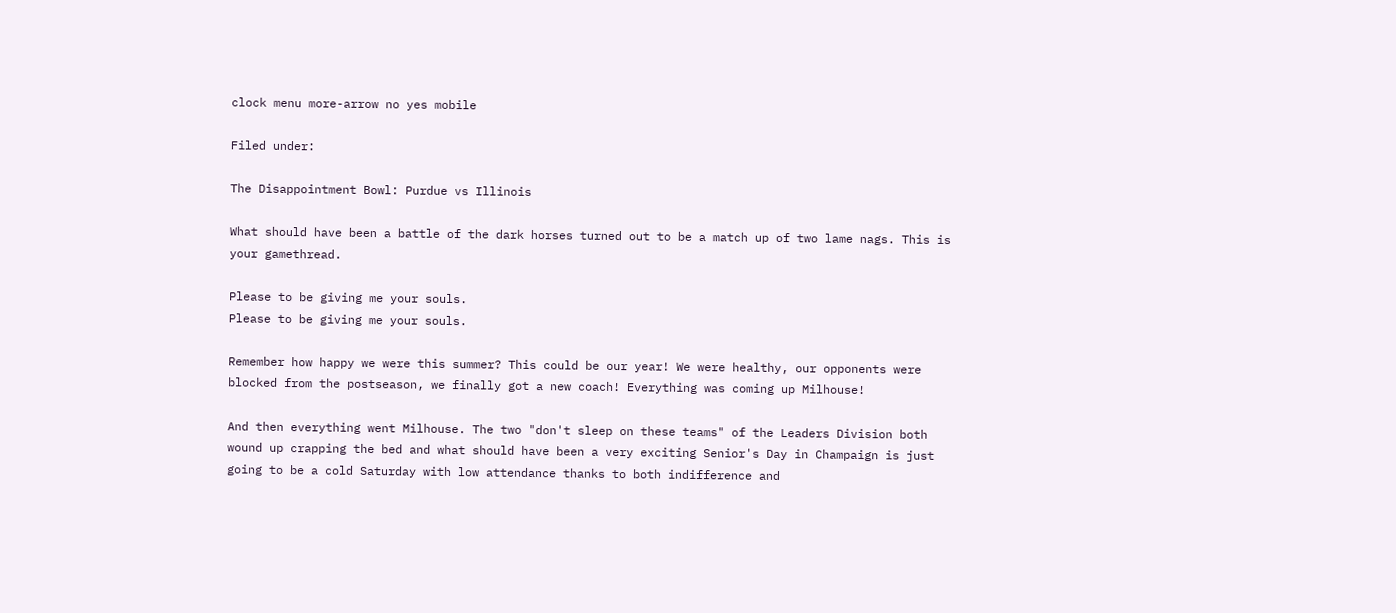clock menu more-arrow no yes mobile

Filed under:

The Disappointment Bowl: Purdue vs Illinois

What should have been a battle of the dark horses turned out to be a match up of two lame nags. This is your gamethread.

Please to be giving me your souls.
Please to be giving me your souls.

Remember how happy we were this summer? This could be our year! We were healthy, our opponents were blocked from the postseason, we finally got a new coach! Everything was coming up Milhouse!

And then everything went Milhouse. The two "don't sleep on these teams" of the Leaders Division both wound up crapping the bed and what should have been a very exciting Senior's Day in Champaign is just going to be a cold Saturday with low attendance thanks to both indifference and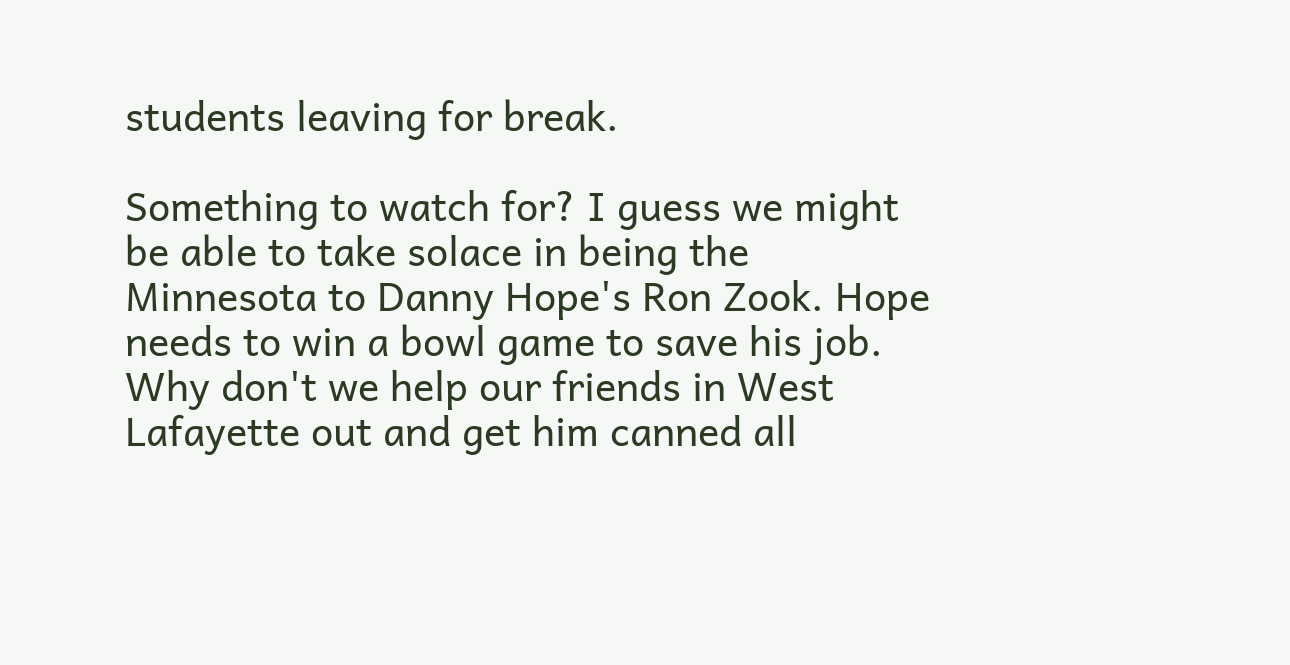students leaving for break.

Something to watch for? I guess we might be able to take solace in being the Minnesota to Danny Hope's Ron Zook. Hope needs to win a bowl game to save his job. Why don't we help our friends in West Lafayette out and get him canned all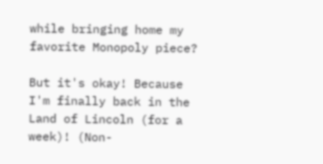while bringing home my favorite Monopoly piece?

But it's okay! Because I'm finally back in the Land of Lincoln (for a week)! (Non-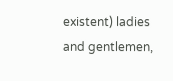existent) ladies and gentlemen,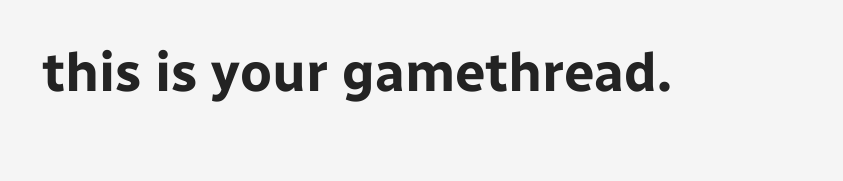this is your gamethread.